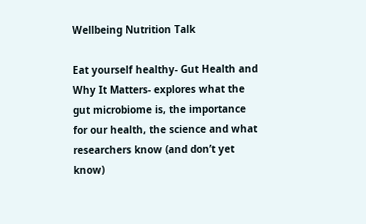Wellbeing Nutrition Talk

Eat yourself healthy- Gut Health and Why It Matters- explores what the gut microbiome is, the importance for our health, the science and what researchers know (and don’t yet know)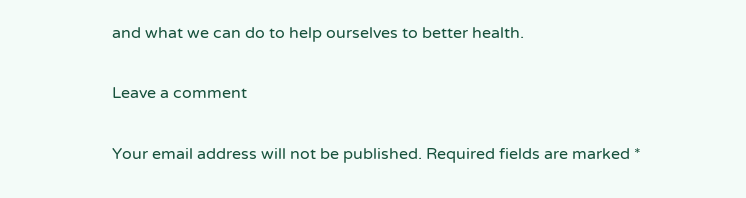and what we can do to help ourselves to better health.

Leave a comment

Your email address will not be published. Required fields are marked *